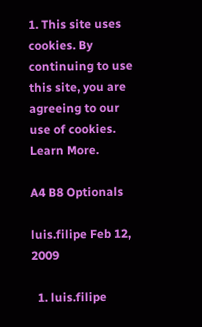1. This site uses cookies. By continuing to use this site, you are agreeing to our use of cookies. Learn More.

A4 B8 Optionals

luis.filipe Feb 12, 2009

  1. luis.filipe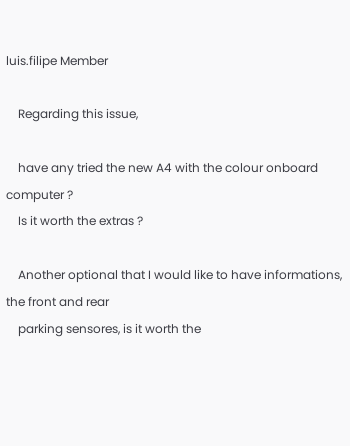luis.filipe Member

    Regarding this issue,

    have any tried the new A4 with the colour onboard computer ?
    Is it worth the extras ?

    Another optional that I would like to have informations, the front and rear
    parking sensores, is it worth the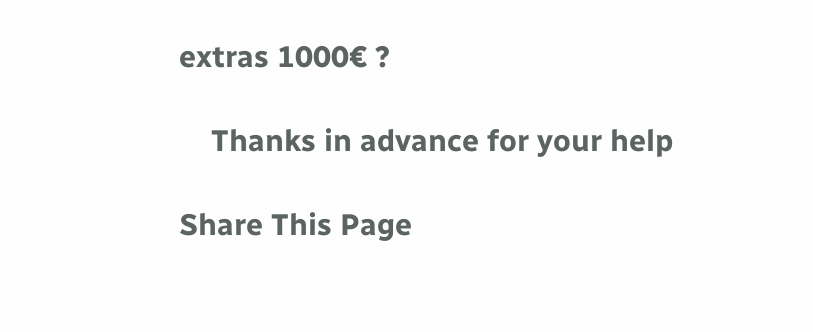extras 1000€ ?

    Thanks in advance for your help

Share This Page